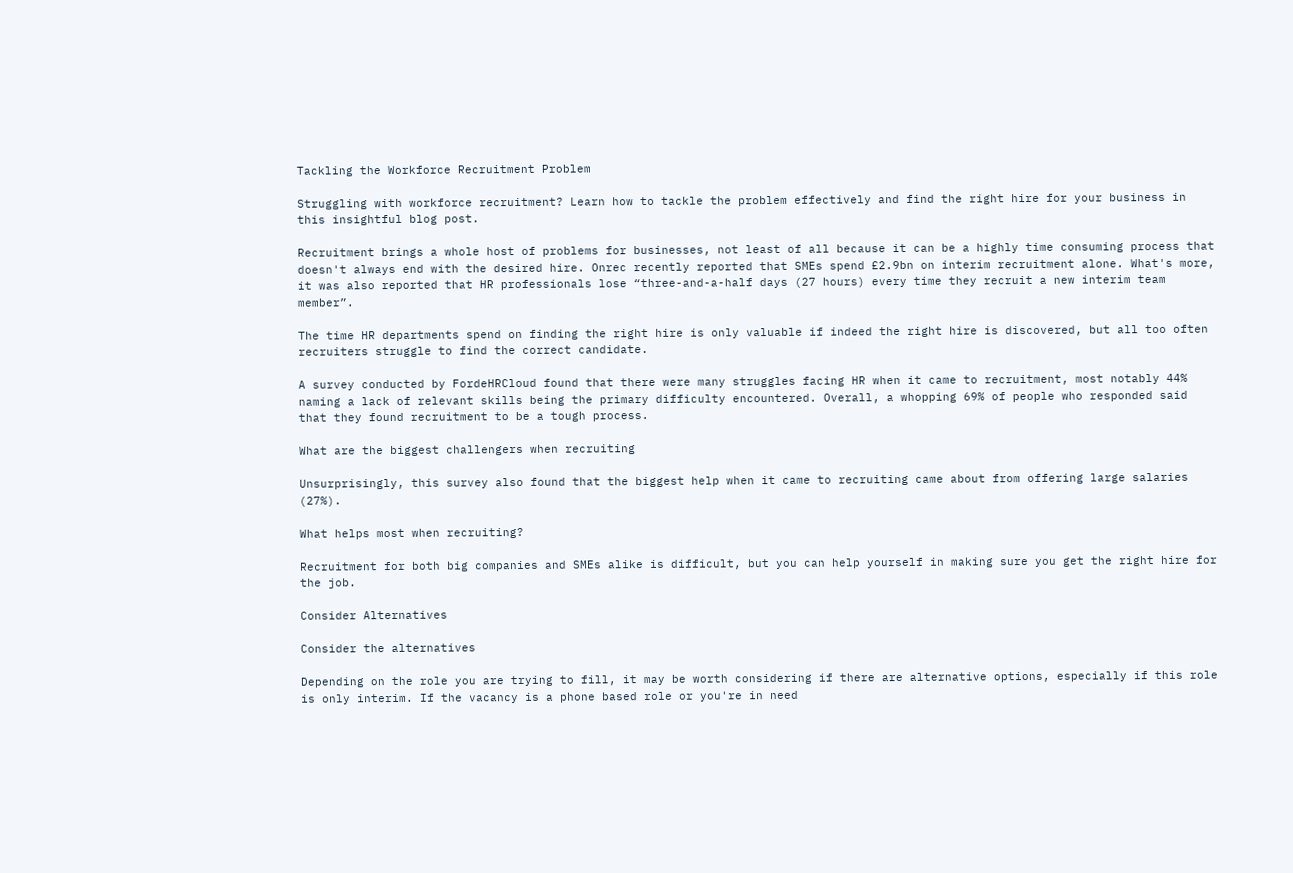Tackling the Workforce Recruitment Problem

Struggling with workforce recruitment? Learn how to tackle the problem effectively and find the right hire for your business in this insightful blog post.

Recruitment brings a whole host of problems for businesses, not least of all because it can be a highly time consuming process that doesn't always end with the desired hire. Onrec recently reported that SMEs spend £2.9bn on interim recruitment alone. What's more, it was also reported that HR professionals lose “three-and-a-half days (27 hours) every time they recruit a new interim team member”.

The time HR departments spend on finding the right hire is only valuable if indeed the right hire is discovered, but all too often recruiters struggle to find the correct candidate.

A survey conducted by FordeHRCloud found that there were many struggles facing HR when it came to recruitment, most notably 44% naming a lack of relevant skills being the primary difficulty encountered. Overall, a whopping 69% of people who responded said that they found recruitment to be a tough process.

What are the biggest challengers when recruiting

Unsurprisingly, this survey also found that the biggest help when it came to recruiting came about from offering large salaries (27%).

What helps most when recruiting?

Recruitment for both big companies and SMEs alike is difficult, but you can help yourself in making sure you get the right hire for the job.

Consider Alternatives

Consider the alternatives

Depending on the role you are trying to fill, it may be worth considering if there are alternative options, especially if this role is only interim. If the vacancy is a phone based role or you're in need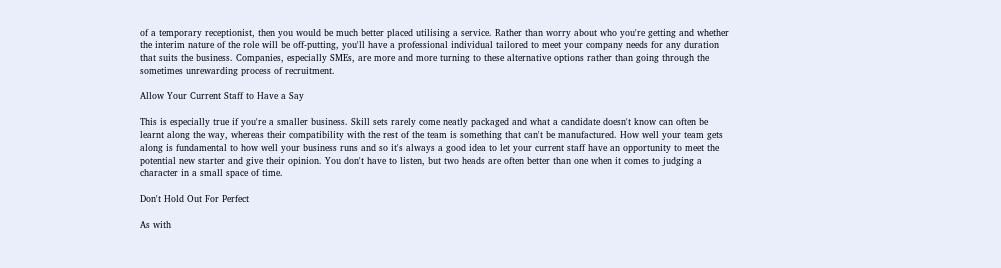of a temporary receptionist, then you would be much better placed utilising a service. Rather than worry about who you're getting and whether the interim nature of the role will be off-putting, you'll have a professional individual tailored to meet your company needs for any duration that suits the business. Companies, especially SMEs, are more and more turning to these alternative options rather than going through the sometimes unrewarding process of recruitment.

Allow Your Current Staff to Have a Say

This is especially true if you're a smaller business. Skill sets rarely come neatly packaged and what a candidate doesn't know can often be learnt along the way, whereas their compatibility with the rest of the team is something that can't be manufactured. How well your team gets along is fundamental to how well your business runs and so it's always a good idea to let your current staff have an opportunity to meet the potential new starter and give their opinion. You don't have to listen, but two heads are often better than one when it comes to judging a character in a small space of time.

Don't Hold Out For Perfect

As with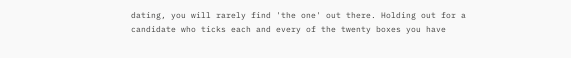dating, you will rarely find 'the one' out there. Holding out for a candidate who ticks each and every of the twenty boxes you have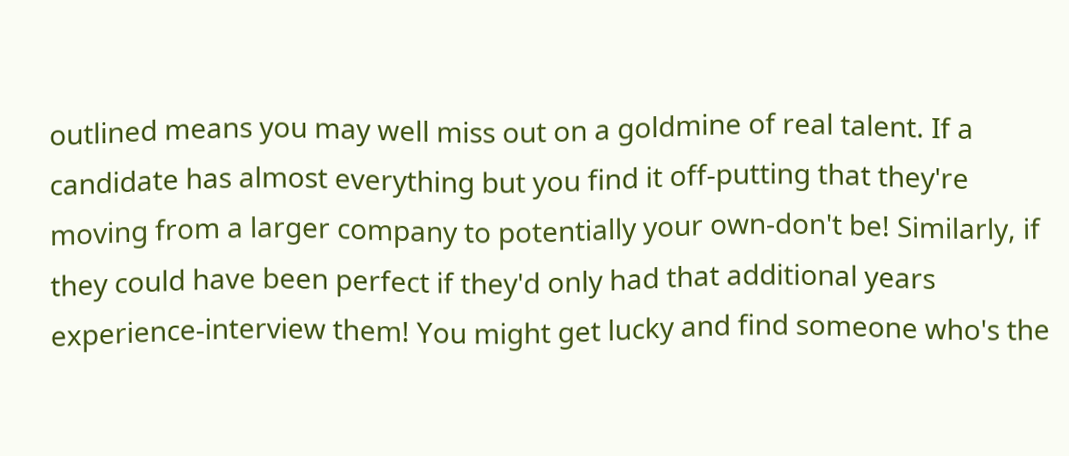outlined means you may well miss out on a goldmine of real talent. If a candidate has almost everything but you find it off-putting that they're moving from a larger company to potentially your own-don't be! Similarly, if they could have been perfect if they'd only had that additional years experience-interview them! You might get lucky and find someone who's the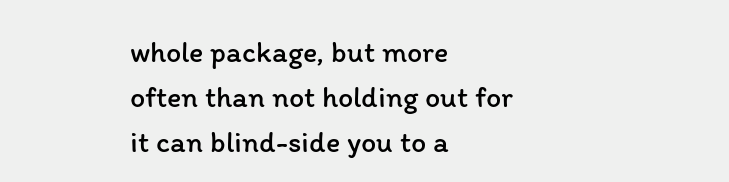whole package, but more often than not holding out for it can blind-side you to a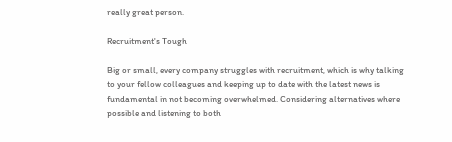really great person.

Recruitment's Tough

Big or small, every company struggles with recruitment, which is why talking to your fellow colleagues and keeping up to date with the latest news is fundamental in not becoming overwhelmed. Considering alternatives where possible and listening to both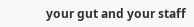your gut and your staff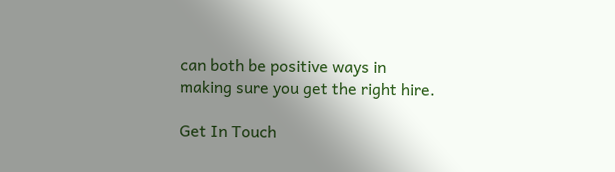can both be positive ways in making sure you get the right hire.

Get In Touch